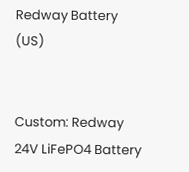Redway Battery (US)


Custom: Redway 24V LiFePO4 Battery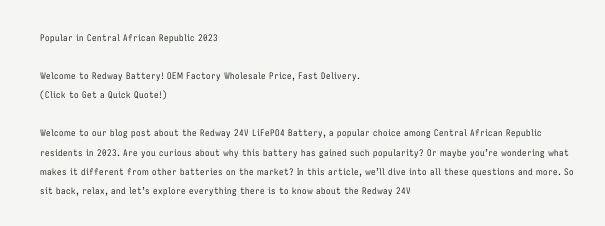Popular in Central African Republic 2023

Welcome to Redway Battery! OEM Factory Wholesale Price, Fast Delivery.
(Click to Get a Quick Quote!)

Welcome to our blog post about the Redway 24V LiFePO4 Battery, a popular choice among Central African Republic residents in 2023. Are you curious about why this battery has gained such popularity? Or maybe you’re wondering what makes it different from other batteries on the market? In this article, we’ll dive into all these questions and more. So sit back, relax, and let’s explore everything there is to know about the Redway 24V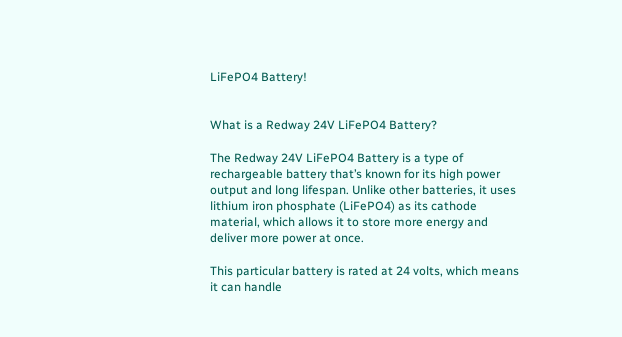LiFePO4 Battery!


What is a Redway 24V LiFePO4 Battery?

The Redway 24V LiFePO4 Battery is a type of rechargeable battery that’s known for its high power output and long lifespan. Unlike other batteries, it uses lithium iron phosphate (LiFePO4) as its cathode material, which allows it to store more energy and deliver more power at once.

This particular battery is rated at 24 volts, which means it can handle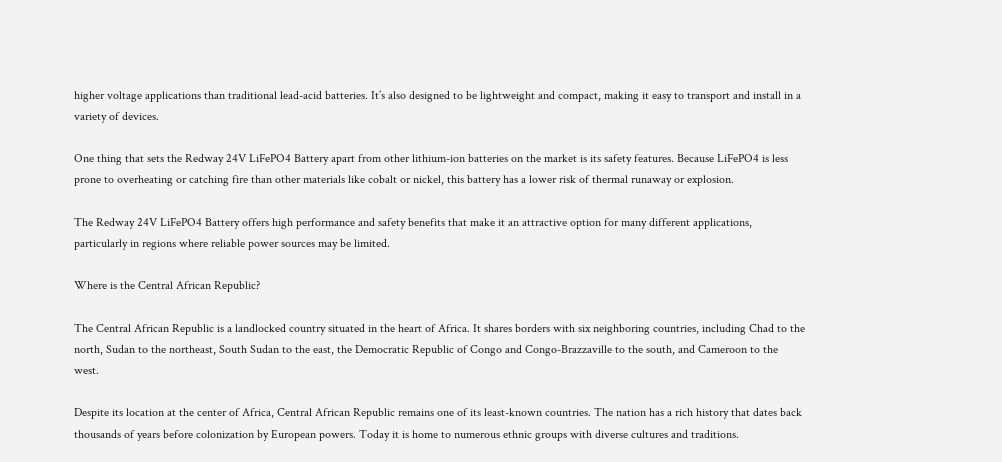higher voltage applications than traditional lead-acid batteries. It’s also designed to be lightweight and compact, making it easy to transport and install in a variety of devices.

One thing that sets the Redway 24V LiFePO4 Battery apart from other lithium-ion batteries on the market is its safety features. Because LiFePO4 is less prone to overheating or catching fire than other materials like cobalt or nickel, this battery has a lower risk of thermal runaway or explosion.

The Redway 24V LiFePO4 Battery offers high performance and safety benefits that make it an attractive option for many different applications, particularly in regions where reliable power sources may be limited.

Where is the Central African Republic?

The Central African Republic is a landlocked country situated in the heart of Africa. It shares borders with six neighboring countries, including Chad to the north, Sudan to the northeast, South Sudan to the east, the Democratic Republic of Congo and Congo-Brazzaville to the south, and Cameroon to the west.

Despite its location at the center of Africa, Central African Republic remains one of its least-known countries. The nation has a rich history that dates back thousands of years before colonization by European powers. Today it is home to numerous ethnic groups with diverse cultures and traditions.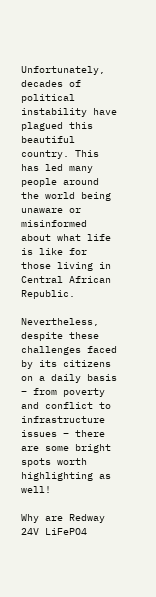Unfortunately, decades of political instability have plagued this beautiful country. This has led many people around the world being unaware or misinformed about what life is like for those living in Central African Republic.

Nevertheless, despite these challenges faced by its citizens on a daily basis – from poverty and conflict to infrastructure issues – there are some bright spots worth highlighting as well!

Why are Redway 24V LiFePO4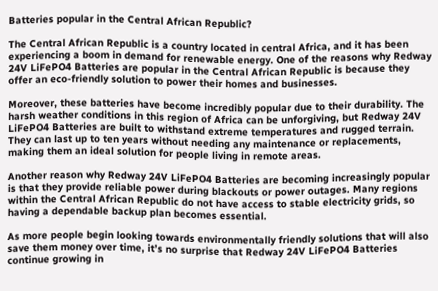Batteries popular in the Central African Republic?

The Central African Republic is a country located in central Africa, and it has been experiencing a boom in demand for renewable energy. One of the reasons why Redway 24V LiFePO4 Batteries are popular in the Central African Republic is because they offer an eco-friendly solution to power their homes and businesses.

Moreover, these batteries have become incredibly popular due to their durability. The harsh weather conditions in this region of Africa can be unforgiving, but Redway 24V LiFePO4 Batteries are built to withstand extreme temperatures and rugged terrain. They can last up to ten years without needing any maintenance or replacements, making them an ideal solution for people living in remote areas.

Another reason why Redway 24V LiFePO4 Batteries are becoming increasingly popular is that they provide reliable power during blackouts or power outages. Many regions within the Central African Republic do not have access to stable electricity grids, so having a dependable backup plan becomes essential.

As more people begin looking towards environmentally friendly solutions that will also save them money over time, it’s no surprise that Redway 24V LiFePO4 Batteries continue growing in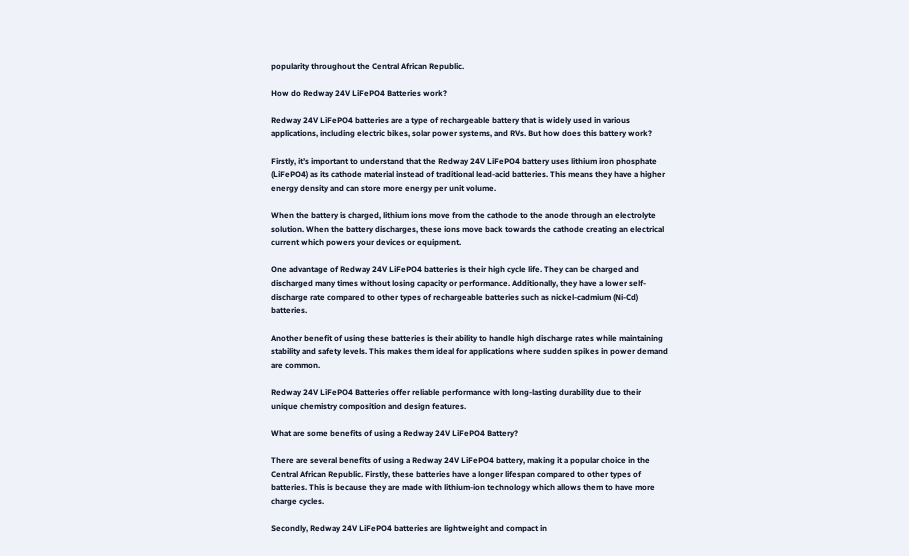popularity throughout the Central African Republic.

How do Redway 24V LiFePO4 Batteries work?

Redway 24V LiFePO4 batteries are a type of rechargeable battery that is widely used in various applications, including electric bikes, solar power systems, and RVs. But how does this battery work?

Firstly, it’s important to understand that the Redway 24V LiFePO4 battery uses lithium iron phosphate (LiFePO4) as its cathode material instead of traditional lead-acid batteries. This means they have a higher energy density and can store more energy per unit volume.

When the battery is charged, lithium ions move from the cathode to the anode through an electrolyte solution. When the battery discharges, these ions move back towards the cathode creating an electrical current which powers your devices or equipment.

One advantage of Redway 24V LiFePO4 batteries is their high cycle life. They can be charged and discharged many times without losing capacity or performance. Additionally, they have a lower self-discharge rate compared to other types of rechargeable batteries such as nickel-cadmium (Ni-Cd) batteries.

Another benefit of using these batteries is their ability to handle high discharge rates while maintaining stability and safety levels. This makes them ideal for applications where sudden spikes in power demand are common.

Redway 24V LiFePO4 Batteries offer reliable performance with long-lasting durability due to their unique chemistry composition and design features.

What are some benefits of using a Redway 24V LiFePO4 Battery?

There are several benefits of using a Redway 24V LiFePO4 battery, making it a popular choice in the Central African Republic. Firstly, these batteries have a longer lifespan compared to other types of batteries. This is because they are made with lithium-ion technology which allows them to have more charge cycles.

Secondly, Redway 24V LiFePO4 batteries are lightweight and compact in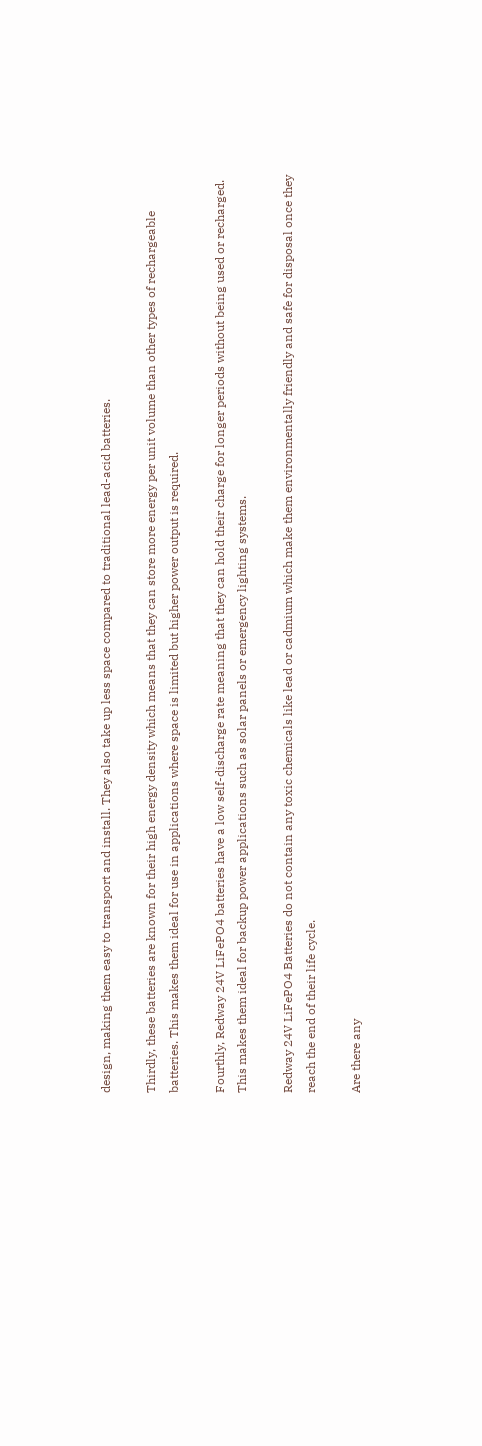design, making them easy to transport and install. They also take up less space compared to traditional lead-acid batteries.

Thirdly, these batteries are known for their high energy density which means that they can store more energy per unit volume than other types of rechargeable batteries. This makes them ideal for use in applications where space is limited but higher power output is required.

Fourthly, Redway 24V LiFePO4 batteries have a low self-discharge rate meaning that they can hold their charge for longer periods without being used or recharged. This makes them ideal for backup power applications such as solar panels or emergency lighting systems.

Redway 24V LiFePO4 Batteries do not contain any toxic chemicals like lead or cadmium which make them environmentally friendly and safe for disposal once they reach the end of their life cycle.

Are there any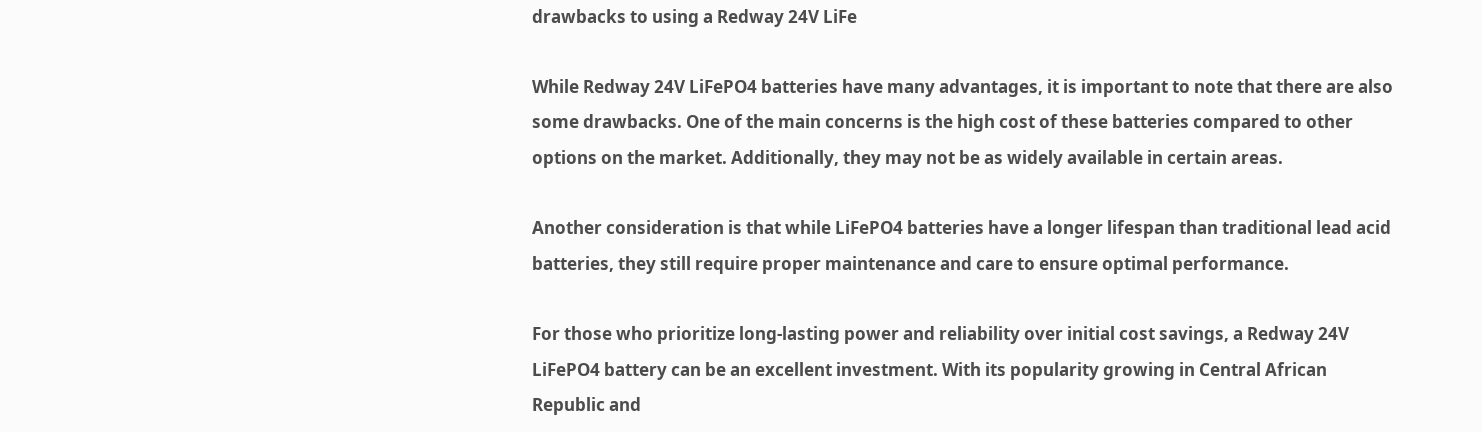drawbacks to using a Redway 24V LiFe

While Redway 24V LiFePO4 batteries have many advantages, it is important to note that there are also some drawbacks. One of the main concerns is the high cost of these batteries compared to other options on the market. Additionally, they may not be as widely available in certain areas.

Another consideration is that while LiFePO4 batteries have a longer lifespan than traditional lead acid batteries, they still require proper maintenance and care to ensure optimal performance.

For those who prioritize long-lasting power and reliability over initial cost savings, a Redway 24V LiFePO4 battery can be an excellent investment. With its popularity growing in Central African Republic and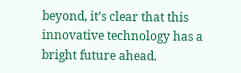beyond, it’s clear that this innovative technology has a bright future ahead.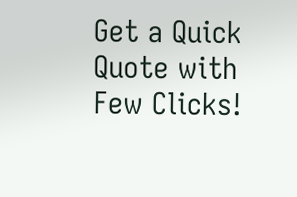Get a Quick Quote with Few Clicks!